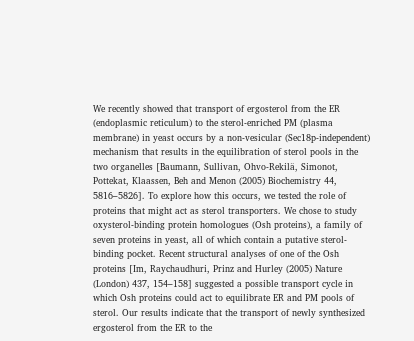We recently showed that transport of ergosterol from the ER (endoplasmic reticulum) to the sterol-enriched PM (plasma membrane) in yeast occurs by a non-vesicular (Sec18p-independent) mechanism that results in the equilibration of sterol pools in the two organelles [Baumann, Sullivan, Ohvo-Rekilä, Simonot, Pottekat, Klaassen, Beh and Menon (2005) Biochemistry 44, 5816–5826]. To explore how this occurs, we tested the role of proteins that might act as sterol transporters. We chose to study oxysterol-binding protein homologues (Osh proteins), a family of seven proteins in yeast, all of which contain a putative sterol-binding pocket. Recent structural analyses of one of the Osh proteins [Im, Raychaudhuri, Prinz and Hurley (2005) Nature (London) 437, 154–158] suggested a possible transport cycle in which Osh proteins could act to equilibrate ER and PM pools of sterol. Our results indicate that the transport of newly synthesized ergosterol from the ER to the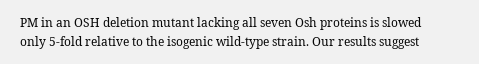PM in an OSH deletion mutant lacking all seven Osh proteins is slowed only 5-fold relative to the isogenic wild-type strain. Our results suggest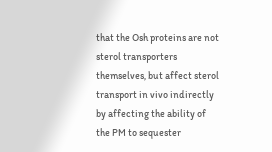that the Osh proteins are not sterol transporters themselves, but affect sterol transport in vivo indirectly by affecting the ability of the PM to sequester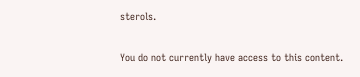sterols.

You do not currently have access to this content.